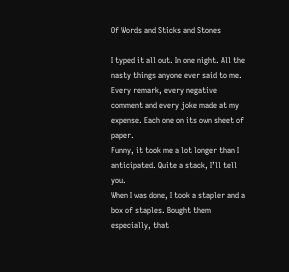Of Words and Sticks and Stones

I typed it all out. In one night. All the nasty things anyone ever said to me. Every remark, every negative comment and every joke made at my expense. Each one on its own sheet of paper.
Funny, it took me a lot longer than I anticipated. Quite a stack, I’ll tell you.
When I was done, I took a stapler and a box of staples. Bought them especially, that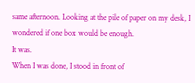same afternoon. Looking at the pile of paper on my desk, I wondered if one box would be enough.
It was.
When I was done, I stood in front of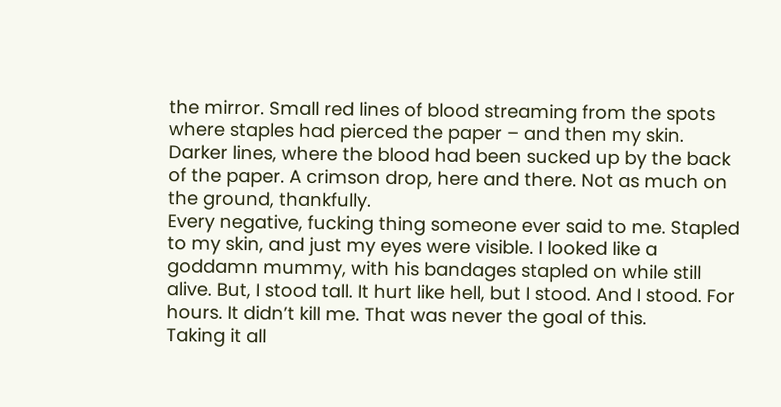the mirror. Small red lines of blood streaming from the spots where staples had pierced the paper – and then my skin. Darker lines, where the blood had been sucked up by the back of the paper. A crimson drop, here and there. Not as much on the ground, thankfully.
Every negative, fucking thing someone ever said to me. Stapled to my skin, and just my eyes were visible. I looked like a goddamn mummy, with his bandages stapled on while still alive. But, I stood tall. It hurt like hell, but I stood. And I stood. For hours. It didn’t kill me. That was never the goal of this.
Taking it all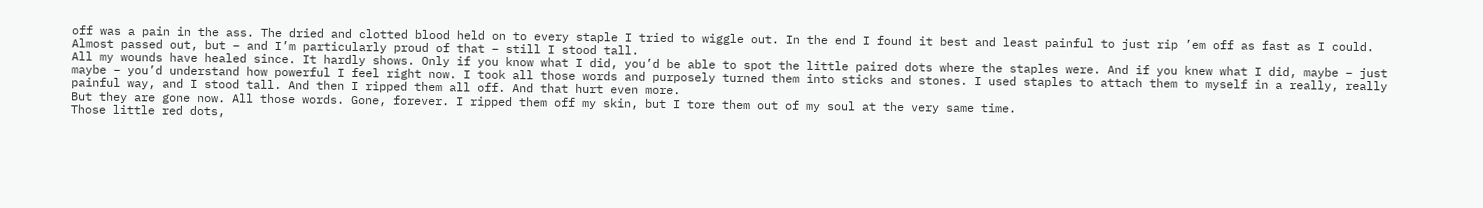off was a pain in the ass. The dried and clotted blood held on to every staple I tried to wiggle out. In the end I found it best and least painful to just rip ’em off as fast as I could. Almost passed out, but – and I’m particularly proud of that – still I stood tall.
All my wounds have healed since. It hardly shows. Only if you know what I did, you’d be able to spot the little paired dots where the staples were. And if you knew what I did, maybe – just maybe – you’d understand how powerful I feel right now. I took all those words and purposely turned them into sticks and stones. I used staples to attach them to myself in a really, really painful way, and I stood tall. And then I ripped them all off. And that hurt even more.
But they are gone now. All those words. Gone, forever. I ripped them off my skin, but I tore them out of my soul at the very same time.
Those little red dots,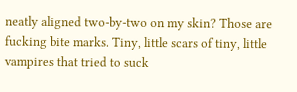neatly aligned two-by-two on my skin? Those are fucking bite marks. Tiny, little scars of tiny, little vampires that tried to suck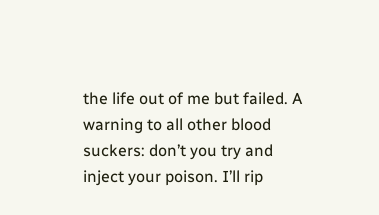the life out of me but failed. A warning to all other blood suckers: don’t you try and inject your poison. I’ll rip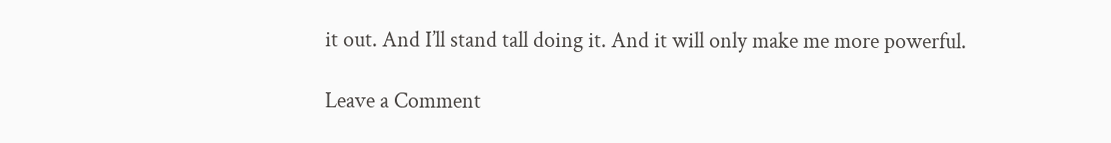it out. And I’ll stand tall doing it. And it will only make me more powerful.

Leave a Comment